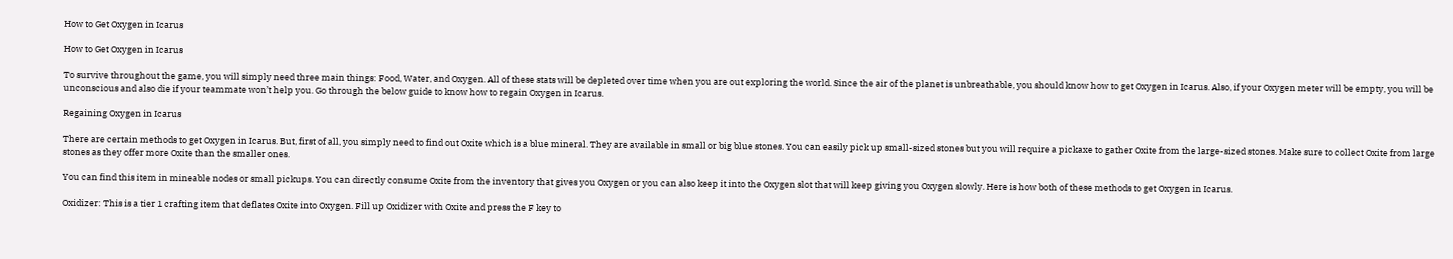How to Get Oxygen in Icarus

How to Get Oxygen in Icarus

To survive throughout the game, you will simply need three main things: Food, Water, and Oxygen. All of these stats will be depleted over time when you are out exploring the world. Since the air of the planet is unbreathable, you should know how to get Oxygen in Icarus. Also, if your Oxygen meter will be empty, you will be unconscious and also die if your teammate won’t help you. Go through the below guide to know how to regain Oxygen in Icarus.

Regaining Oxygen in Icarus

There are certain methods to get Oxygen in Icarus. But, first of all, you simply need to find out Oxite which is a blue mineral. They are available in small or big blue stones. You can easily pick up small-sized stones but you will require a pickaxe to gather Oxite from the large-sized stones. Make sure to collect Oxite from large stones as they offer more Oxite than the smaller ones.

You can find this item in mineable nodes or small pickups. You can directly consume Oxite from the inventory that gives you Oxygen or you can also keep it into the Oxygen slot that will keep giving you Oxygen slowly. Here is how both of these methods to get Oxygen in Icarus.

Oxidizer: This is a tier 1 crafting item that deflates Oxite into Oxygen. Fill up Oxidizer with Oxite and press the F key to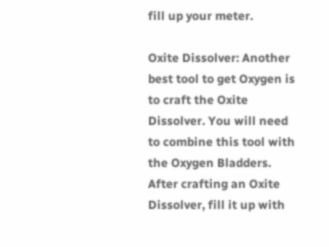fill up your meter.

Oxite Dissolver: Another best tool to get Oxygen is to craft the Oxite Dissolver. You will need to combine this tool with the Oxygen Bladders. After crafting an Oxite Dissolver, fill it up with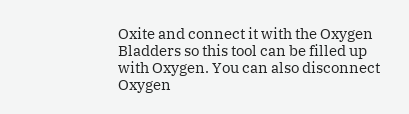Oxite and connect it with the Oxygen Bladders so this tool can be filled up with Oxygen. You can also disconnect Oxygen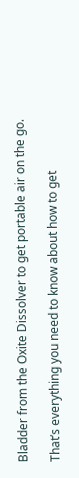Bladder from the Oxite Dissolver to get portable air on the go.

That’s everything you need to know about how to get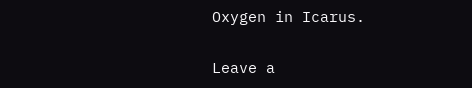Oxygen in Icarus.

Leave a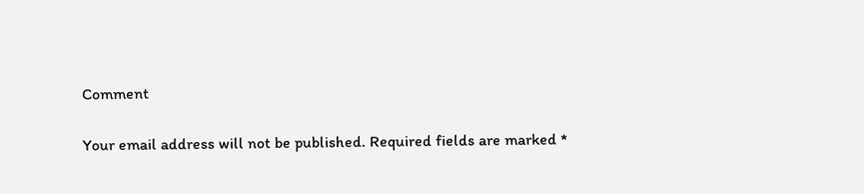Comment

Your email address will not be published. Required fields are marked *